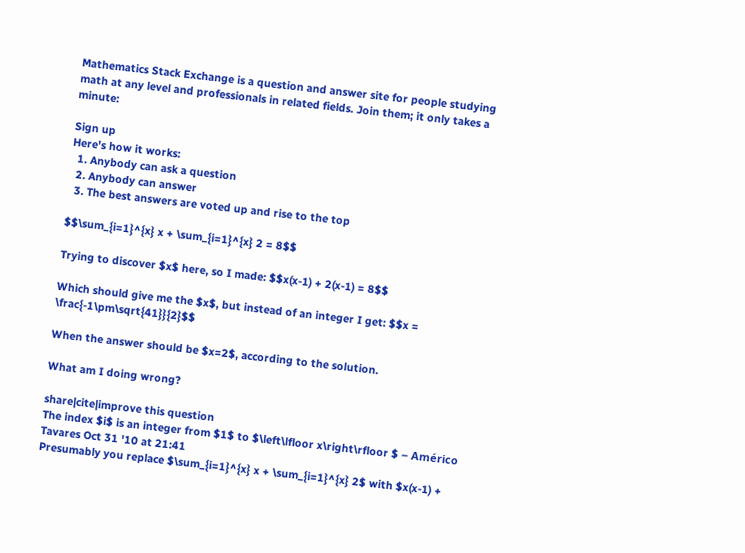Mathematics Stack Exchange is a question and answer site for people studying math at any level and professionals in related fields. Join them; it only takes a minute:

Sign up
Here's how it works:
  1. Anybody can ask a question
  2. Anybody can answer
  3. The best answers are voted up and rise to the top

$$\sum_{i=1}^{x} x + \sum_{i=1}^{x} 2 = 8$$

Trying to discover $x$ here, so I made: $$x(x-1) + 2(x-1) = 8$$

Which should give me the $x$, but instead of an integer I get: $$x = \frac{-1\pm\sqrt{41}}{2}$$

When the answer should be $x=2$, according to the solution.

What am I doing wrong?

share|cite|improve this question
The index $i$ is an integer from $1$ to $\left\lfloor x\right\rfloor $ – Américo Tavares Oct 31 '10 at 21:41
Presumably you replace $\sum_{i=1}^{x} x + \sum_{i=1}^{x} 2$ with $x(x-1) +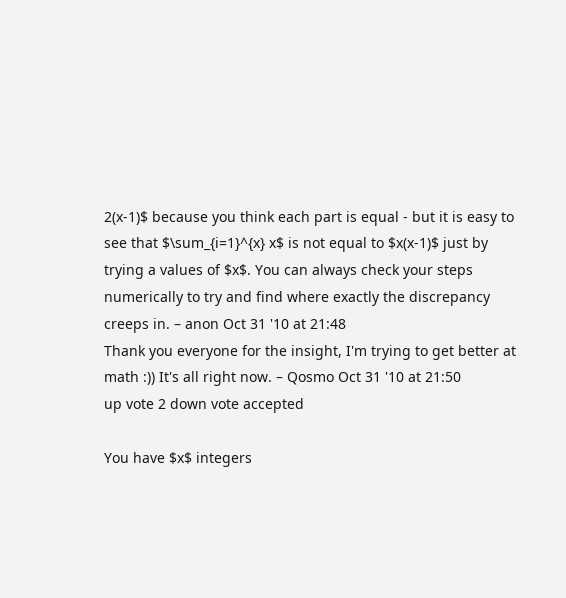2(x-1)$ because you think each part is equal - but it is easy to see that $\sum_{i=1}^{x} x$ is not equal to $x(x-1)$ just by trying a values of $x$. You can always check your steps numerically to try and find where exactly the discrepancy creeps in. – anon Oct 31 '10 at 21:48
Thank you everyone for the insight, I'm trying to get better at math :)) It's all right now. – Qosmo Oct 31 '10 at 21:50
up vote 2 down vote accepted

You have $x$ integers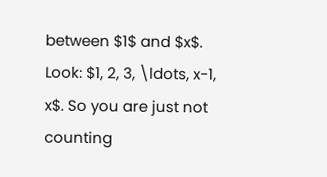between $1$ and $x$. Look: $1, 2, 3, \ldots, x-1, x$. So you are just not counting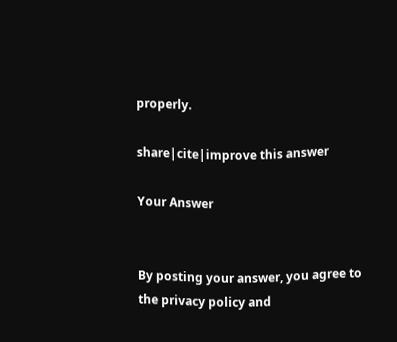properly.

share|cite|improve this answer

Your Answer


By posting your answer, you agree to the privacy policy and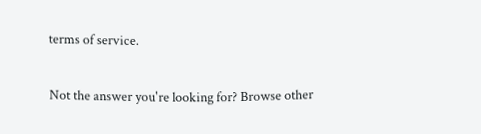terms of service.

Not the answer you're looking for? Browse other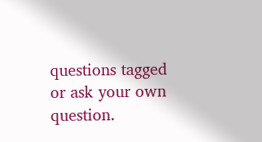questions tagged or ask your own question.